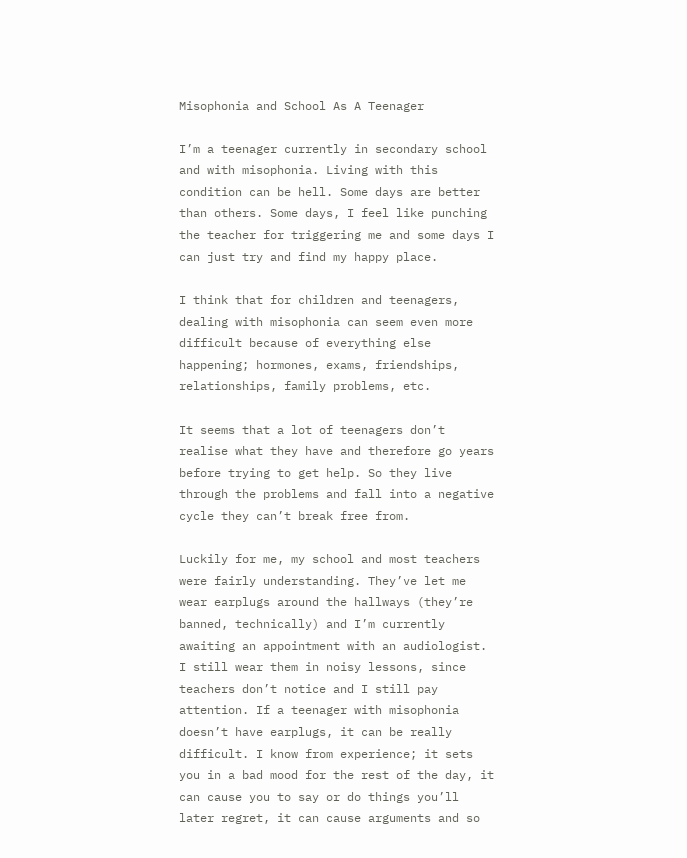Misophonia and School As A Teenager

I’m a teenager currently in secondary school and with misophonia. Living with this condition can be hell. Some days are better than others. Some days, I feel like punching the teacher for triggering me and some days I can just try and find my happy place.

I think that for children and teenagers, dealing with misophonia can seem even more difficult because of everything else happening; hormones, exams, friendships, relationships, family problems, etc.

It seems that a lot of teenagers don’t realise what they have and therefore go years before trying to get help. So they live through the problems and fall into a negative cycle they can’t break free from.

Luckily for me, my school and most teachers were fairly understanding. They’ve let me wear earplugs around the hallways (they’re banned, technically) and I’m currently awaiting an appointment with an audiologist. I still wear them in noisy lessons, since teachers don’t notice and I still pay attention. If a teenager with misophonia doesn’t have earplugs, it can be really difficult. I know from experience; it sets you in a bad mood for the rest of the day, it can cause you to say or do things you’ll later regret, it can cause arguments and so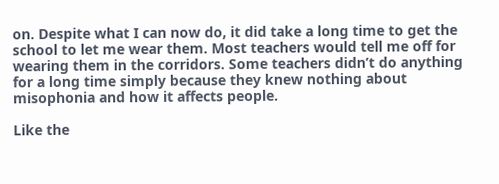on. Despite what I can now do, it did take a long time to get the school to let me wear them. Most teachers would tell me off for wearing them in the corridors. Some teachers didn’t do anything for a long time simply because they knew nothing about misophonia and how it affects people.

Like the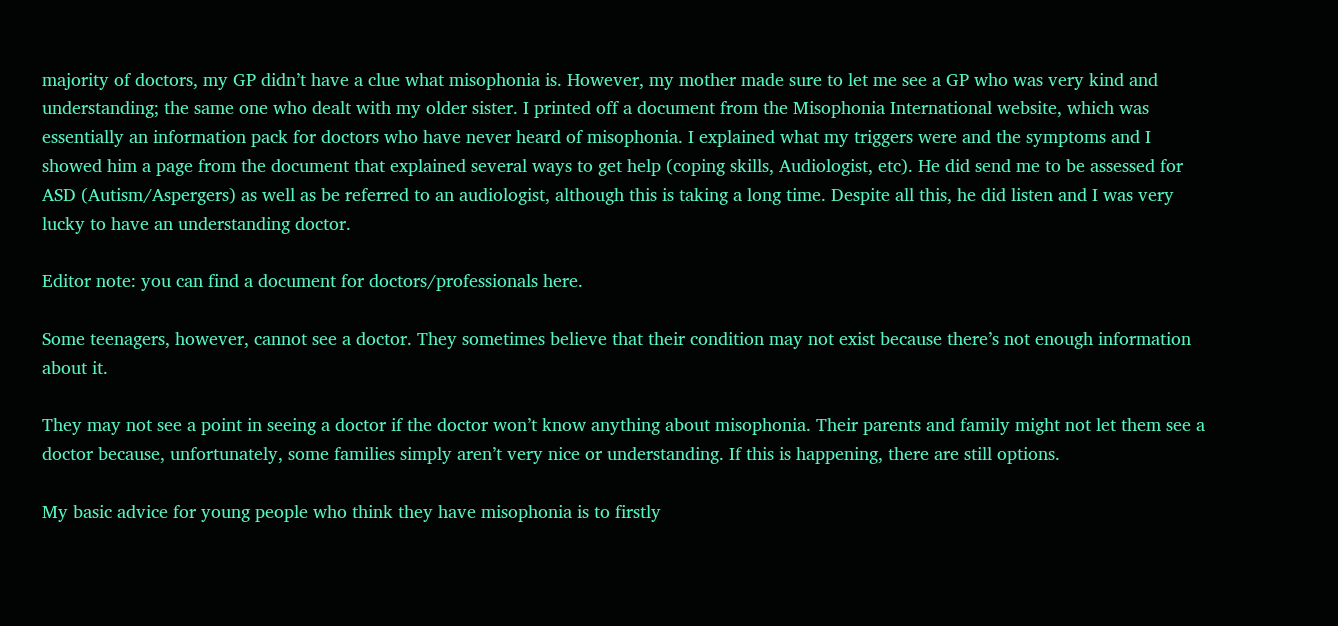majority of doctors, my GP didn’t have a clue what misophonia is. However, my mother made sure to let me see a GP who was very kind and understanding; the same one who dealt with my older sister. I printed off a document from the Misophonia International website, which was essentially an information pack for doctors who have never heard of misophonia. I explained what my triggers were and the symptoms and I showed him a page from the document that explained several ways to get help (coping skills, Audiologist, etc). He did send me to be assessed for ASD (Autism/Aspergers) as well as be referred to an audiologist, although this is taking a long time. Despite all this, he did listen and I was very lucky to have an understanding doctor.

Editor note: you can find a document for doctors/professionals here.

Some teenagers, however, cannot see a doctor. They sometimes believe that their condition may not exist because there’s not enough information about it.

They may not see a point in seeing a doctor if the doctor won’t know anything about misophonia. Their parents and family might not let them see a doctor because, unfortunately, some families simply aren’t very nice or understanding. If this is happening, there are still options.

My basic advice for young people who think they have misophonia is to firstly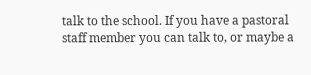talk to the school. If you have a pastoral staff member you can talk to, or maybe a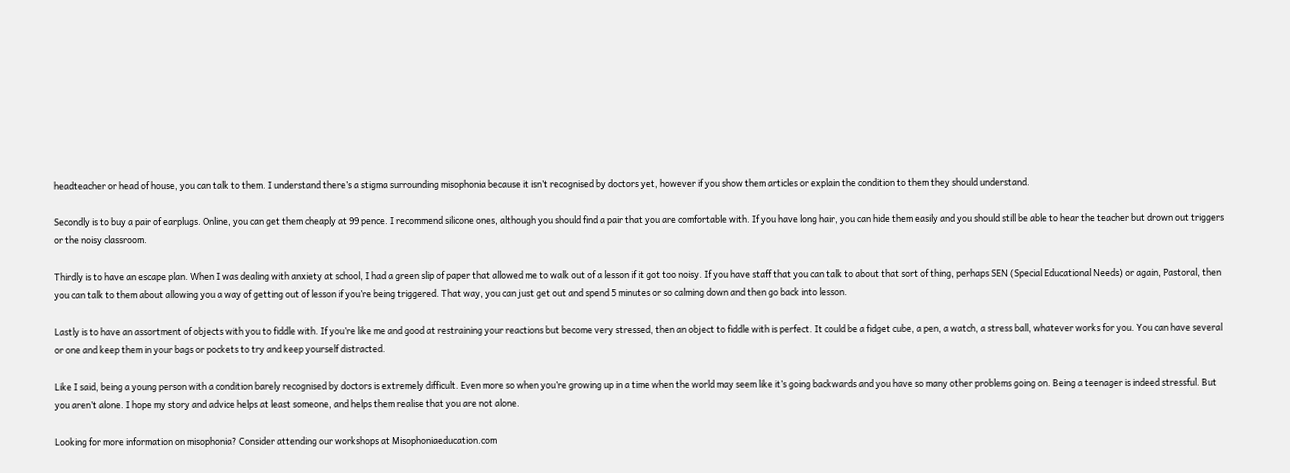headteacher or head of house, you can talk to them. I understand there’s a stigma surrounding misophonia because it isn’t recognised by doctors yet, however if you show them articles or explain the condition to them they should understand.

Secondly is to buy a pair of earplugs. Online, you can get them cheaply at 99 pence. I recommend silicone ones, although you should find a pair that you are comfortable with. If you have long hair, you can hide them easily and you should still be able to hear the teacher but drown out triggers or the noisy classroom.

Thirdly is to have an escape plan. When I was dealing with anxiety at school, I had a green slip of paper that allowed me to walk out of a lesson if it got too noisy. If you have staff that you can talk to about that sort of thing, perhaps SEN (Special Educational Needs) or again, Pastoral, then you can talk to them about allowing you a way of getting out of lesson if you’re being triggered. That way, you can just get out and spend 5 minutes or so calming down and then go back into lesson.

Lastly is to have an assortment of objects with you to fiddle with. If you’re like me and good at restraining your reactions but become very stressed, then an object to fiddle with is perfect. It could be a fidget cube, a pen, a watch, a stress ball, whatever works for you. You can have several or one and keep them in your bags or pockets to try and keep yourself distracted.

Like I said, being a young person with a condition barely recognised by doctors is extremely difficult. Even more so when you’re growing up in a time when the world may seem like it’s going backwards and you have so many other problems going on. Being a teenager is indeed stressful. But you aren’t alone. I hope my story and advice helps at least someone, and helps them realise that you are not alone.

Looking for more information on misophonia? Consider attending our workshops at Misophoniaeducation.com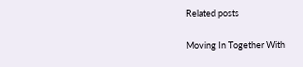Related posts

Moving In Together With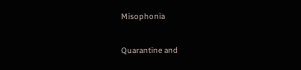Misophonia

Quarantine and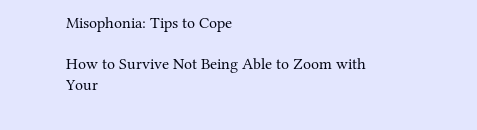Misophonia: Tips to Cope

How to Survive Not Being Able to Zoom with Your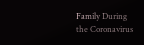Family During the Coronavirus